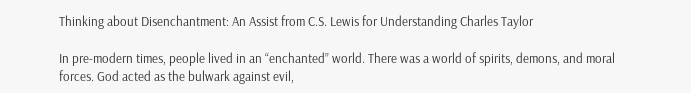Thinking about Disenchantment: An Assist from C.S. Lewis for Understanding Charles Taylor

In pre-modern times, people lived in an “enchanted” world. There was a world of spirits, demons, and moral forces. God acted as the bulwark against evil,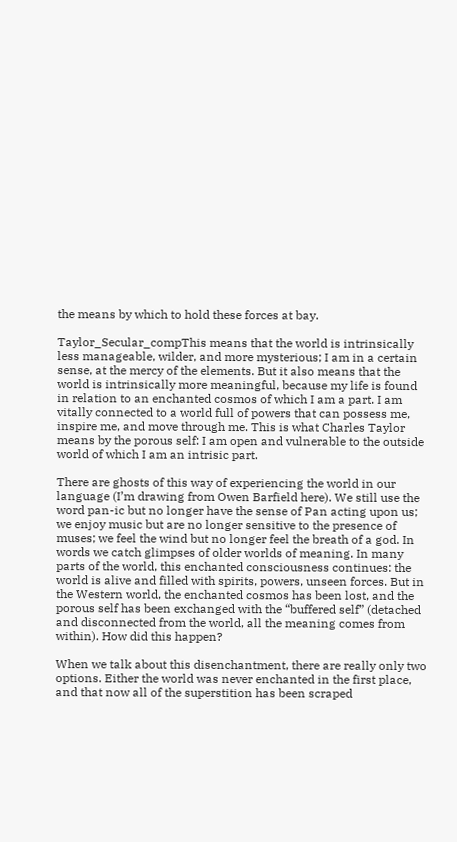the means by which to hold these forces at bay.

Taylor_Secular_compThis means that the world is intrinsically less manageable, wilder, and more mysterious; I am in a certain sense, at the mercy of the elements. But it also means that the world is intrinsically more meaningful, because my life is found in relation to an enchanted cosmos of which I am a part. I am vitally connected to a world full of powers that can possess me, inspire me, and move through me. This is what Charles Taylor means by the porous self: I am open and vulnerable to the outside world of which I am an intrisic part.

There are ghosts of this way of experiencing the world in our language (I’m drawing from Owen Barfield here). We still use the word pan-ic but no longer have the sense of Pan acting upon us; we enjoy music but are no longer sensitive to the presence of muses; we feel the wind but no longer feel the breath of a god. In words we catch glimpses of older worlds of meaning. In many parts of the world, this enchanted consciousness continues: the world is alive and filled with spirits, powers, unseen forces. But in the Western world, the enchanted cosmos has been lost, and the porous self has been exchanged with the “buffered self” (detached and disconnected from the world, all the meaning comes from within). How did this happen?

When we talk about this disenchantment, there are really only two options. Either the world was never enchanted in the first place, and that now all of the superstition has been scraped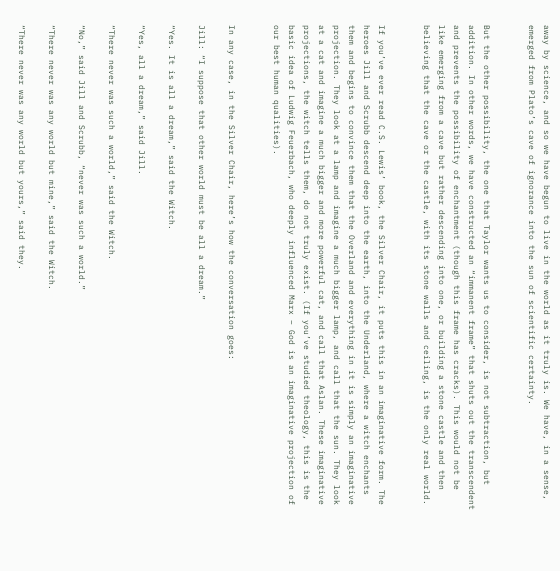away by science, and so we have begun to live in the world as it truly is. We have, in a sense, emerged from Plato’s cave of ignorance into the sun of scientific certainty.


But the other possibility, the one that Taylor wants us to consider, is not subtraction, but addition. In other words, we have constructed an “immanent frame” that shuts out the transcendent and prevents the possibility of enchantment (though this frame has cracks). This would not be like emerging from a cave but rather descending into one, or building a stone castle and then believing that the cave or the castle, with its stone walls and ceiling, is the only real world.


If you’ve ever read C.S. Lewis’ book, the Silver Chair, it puts this in an imaginative form. The heroes Jill and Scrubb descend deep into the earth, into the Underland, where a witch enchants them and begins to convince them that the Overland and everything in it is simply an imaginative projection. They look at a lamp and imagine a much bigger lamp, and call that the sun. They look at a cat and imagine a much bigger and more powerful cat, and call that Aslan. These imaginative projections, the witch tells them, do not truly exist. (If you’ve studied theology, this is the basic idea of Ludwig Feuerbach, who deeply influenced Marx – God is an imaginative projection of our best human qualities).


In any case, in the Silver Chair, here’s how the conversation goes:

Jill: “I suppose that other world must be all a dream.”

“Yes. It is all a dream,” said the Witch.

“Yes, all a dream,” said Jill.

“There never was such a world,” said the Witch.

“No,” said Jill and Scrubb, “never was such a world.”

“There never was any world but mine,” said the Witch.

“There never was any world but yours,” said they.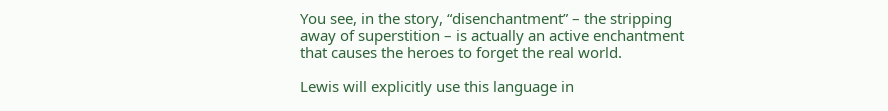You see, in the story, “disenchantment” – the stripping away of superstition – is actually an active enchantment that causes the heroes to forget the real world.

Lewis will explicitly use this language in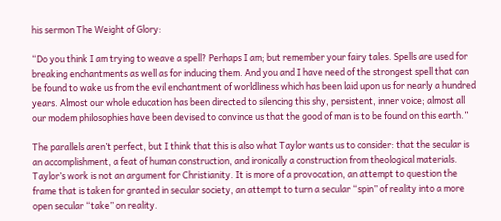his sermon The Weight of Glory:

“Do you think I am trying to weave a spell? Perhaps I am; but remember your fairy tales. Spells are used for breaking enchantments as well as for inducing them. And you and I have need of the strongest spell that can be found to wake us from the evil enchantment of worldliness which has been laid upon us for nearly a hundred years. Almost our whole education has been directed to silencing this shy, persistent, inner voice; almost all our modem philosophies have been devised to convince us that the good of man is to be found on this earth.”

The parallels aren’t perfect, but I think that this is also what Taylor wants us to consider: that the secular is an accomplishment, a feat of human construction, and ironically a construction from theological materials. Taylor’s work is not an argument for Christianity. It is more of a provocation, an attempt to question the frame that is taken for granted in secular society, an attempt to turn a secular “spin” of reality into a more open secular “take” on reality.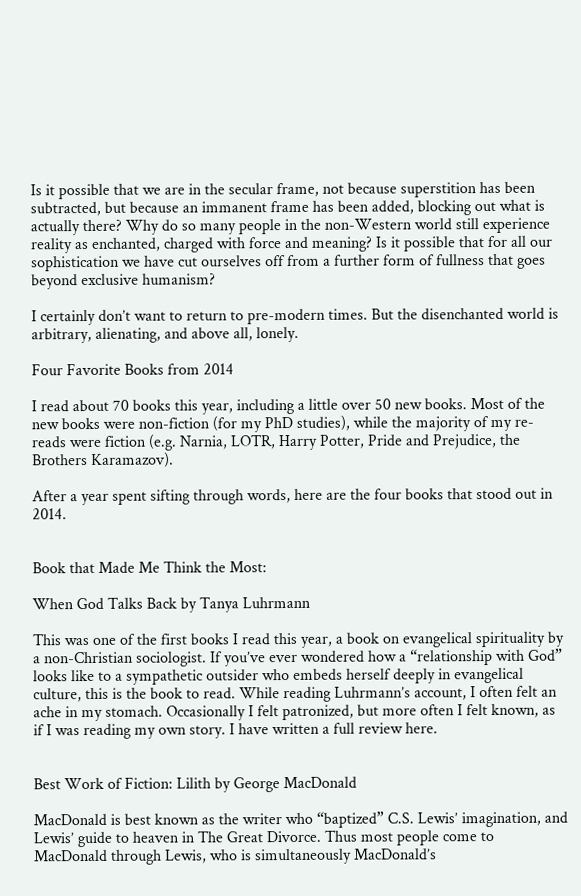Is it possible that we are in the secular frame, not because superstition has been subtracted, but because an immanent frame has been added, blocking out what is actually there? Why do so many people in the non-Western world still experience reality as enchanted, charged with force and meaning? Is it possible that for all our sophistication we have cut ourselves off from a further form of fullness that goes beyond exclusive humanism?

I certainly don’t want to return to pre-modern times. But the disenchanted world is arbitrary, alienating, and above all, lonely.

Four Favorite Books from 2014

I read about 70 books this year, including a little over 50 new books. Most of the new books were non-fiction (for my PhD studies), while the majority of my re-reads were fiction (e.g. Narnia, LOTR, Harry Potter, Pride and Prejudice, the Brothers Karamazov).

After a year spent sifting through words, here are the four books that stood out in 2014.


Book that Made Me Think the Most:

When God Talks Back by Tanya Luhrmann

This was one of the first books I read this year, a book on evangelical spirituality by a non-Christian sociologist. If you’ve ever wondered how a “relationship with God” looks like to a sympathetic outsider who embeds herself deeply in evangelical culture, this is the book to read. While reading Luhrmann’s account, I often felt an ache in my stomach. Occasionally I felt patronized, but more often I felt known, as if I was reading my own story. I have written a full review here.


Best Work of Fiction: Lilith by George MacDonald

MacDonald is best known as the writer who “baptized” C.S. Lewis’ imagination, and Lewis’ guide to heaven in The Great Divorce. Thus most people come to MacDonald through Lewis, who is simultaneously MacDonald’s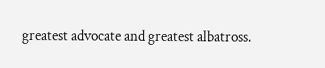greatest advocate and greatest albatross.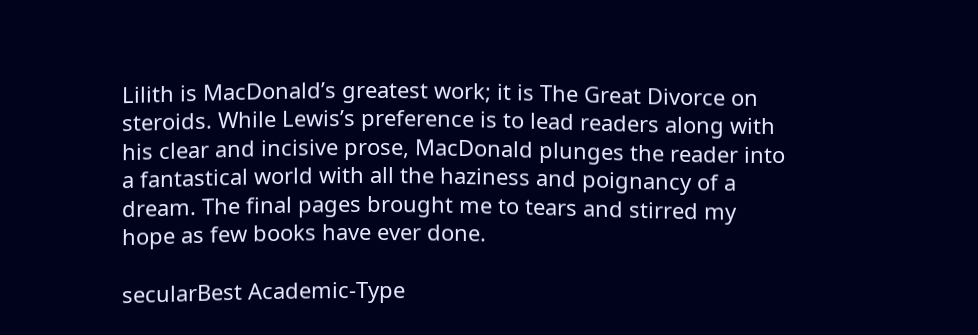Lilith is MacDonald’s greatest work; it is The Great Divorce on steroids. While Lewis’s preference is to lead readers along with his clear and incisive prose, MacDonald plunges the reader into a fantastical world with all the haziness and poignancy of a dream. The final pages brought me to tears and stirred my hope as few books have ever done.

secularBest Academic-Type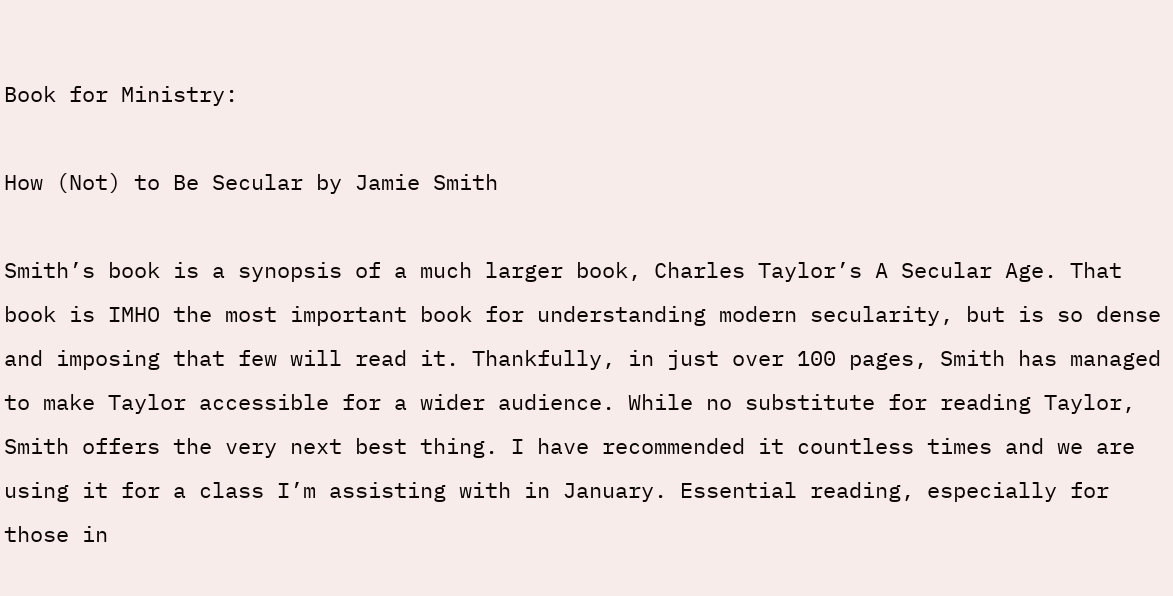Book for Ministry:

How (Not) to Be Secular by Jamie Smith

Smith’s book is a synopsis of a much larger book, Charles Taylor’s A Secular Age. That book is IMHO the most important book for understanding modern secularity, but is so dense and imposing that few will read it. Thankfully, in just over 100 pages, Smith has managed to make Taylor accessible for a wider audience. While no substitute for reading Taylor, Smith offers the very next best thing. I have recommended it countless times and we are using it for a class I’m assisting with in January. Essential reading, especially for those in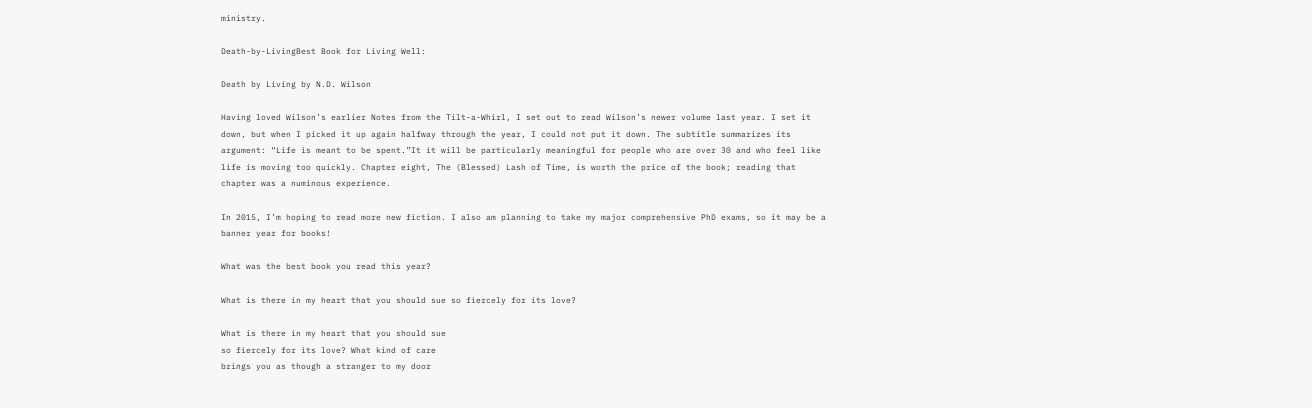ministry.

Death-by-LivingBest Book for Living Well:

Death by Living by N.D. Wilson

Having loved Wilson’s earlier Notes from the Tilt-a-Whirl, I set out to read Wilson’s newer volume last year. I set it down, but when I picked it up again halfway through the year, I could not put it down. The subtitle summarizes its argument: “Life is meant to be spent.”It it will be particularly meaningful for people who are over 30 and who feel like life is moving too quickly. Chapter eight, The (Blessed) Lash of Time, is worth the price of the book; reading that chapter was a numinous experience.

In 2015, I’m hoping to read more new fiction. I also am planning to take my major comprehensive PhD exams, so it may be a banner year for books!

What was the best book you read this year?

What is there in my heart that you should sue so fiercely for its love?

What is there in my heart that you should sue
so fiercely for its love? What kind of care
brings you as though a stranger to my door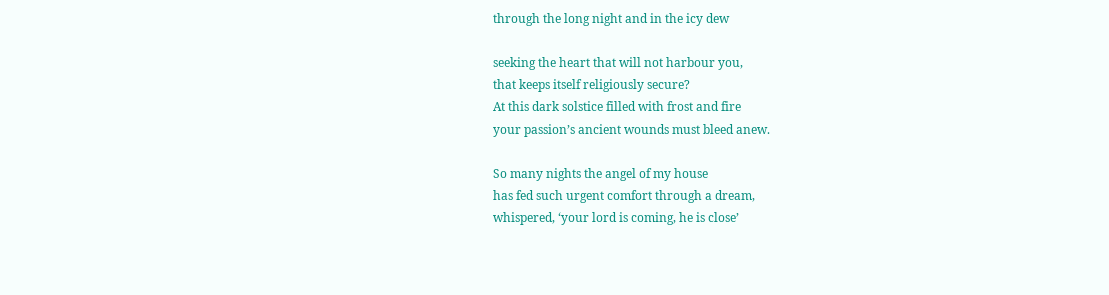through the long night and in the icy dew

seeking the heart that will not harbour you,
that keeps itself religiously secure?
At this dark solstice filled with frost and fire
your passion’s ancient wounds must bleed anew.

So many nights the angel of my house
has fed such urgent comfort through a dream,
whispered, ‘your lord is coming, he is close’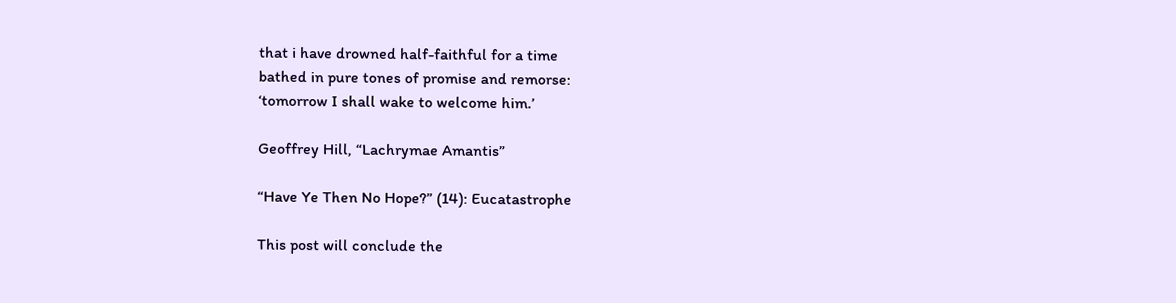that i have drowned half-faithful for a time
bathed in pure tones of promise and remorse:
‘tomorrow I shall wake to welcome him.’

Geoffrey Hill, “Lachrymae Amantis”

“Have Ye Then No Hope?” (14): Eucatastrophe

This post will conclude the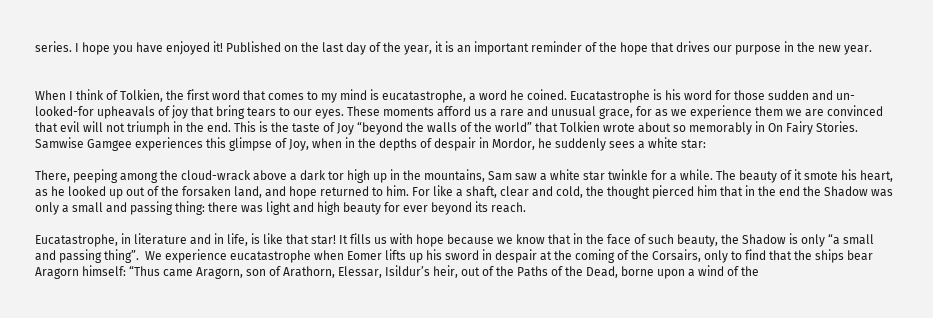series. I hope you have enjoyed it! Published on the last day of the year, it is an important reminder of the hope that drives our purpose in the new year.


When I think of Tolkien, the first word that comes to my mind is eucatastrophe, a word he coined. Eucatastrophe is his word for those sudden and un-looked-for upheavals of joy that bring tears to our eyes. These moments afford us a rare and unusual grace, for as we experience them we are convinced that evil will not triumph in the end. This is the taste of Joy “beyond the walls of the world” that Tolkien wrote about so memorably in On Fairy Stories. Samwise Gamgee experiences this glimpse of Joy, when in the depths of despair in Mordor, he suddenly sees a white star:

There, peeping among the cloud-wrack above a dark tor high up in the mountains, Sam saw a white star twinkle for a while. The beauty of it smote his heart, as he looked up out of the forsaken land, and hope returned to him. For like a shaft, clear and cold, the thought pierced him that in the end the Shadow was only a small and passing thing: there was light and high beauty for ever beyond its reach.

Eucatastrophe, in literature and in life, is like that star! It fills us with hope because we know that in the face of such beauty, the Shadow is only “a small and passing thing”.  We experience eucatastrophe when Eomer lifts up his sword in despair at the coming of the Corsairs, only to find that the ships bear Aragorn himself: “Thus came Aragorn, son of Arathorn, Elessar, Isildur’s heir, out of the Paths of the Dead, borne upon a wind of the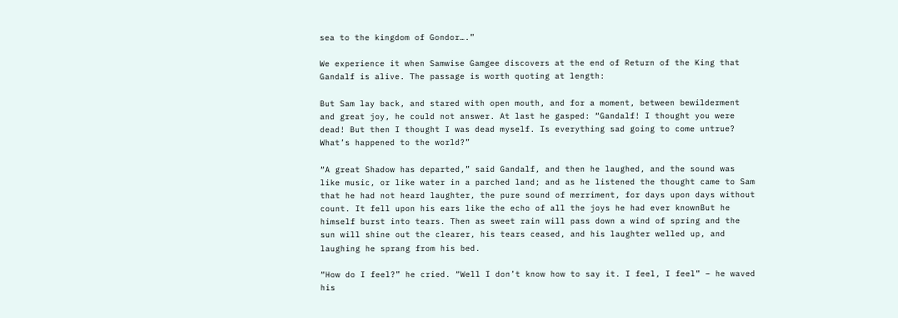sea to the kingdom of Gondor….”

We experience it when Samwise Gamgee discovers at the end of Return of the King that Gandalf is alive. The passage is worth quoting at length:

But Sam lay back, and stared with open mouth, and for a moment, between bewilderment and great joy, he could not answer. At last he gasped: “Gandalf! I thought you were dead! But then I thought I was dead myself. Is everything sad going to come untrue? What’s happened to the world?”

“A great Shadow has departed,” said Gandalf, and then he laughed, and the sound was like music, or like water in a parched land; and as he listened the thought came to Sam that he had not heard laughter, the pure sound of merriment, for days upon days without count. It fell upon his ears like the echo of all the joys he had ever knownBut he himself burst into tears. Then as sweet rain will pass down a wind of spring and the sun will shine out the clearer, his tears ceased, and his laughter welled up, and laughing he sprang from his bed.

“How do I feel?” he cried. “Well I don’t know how to say it. I feel, I feel” – he waved his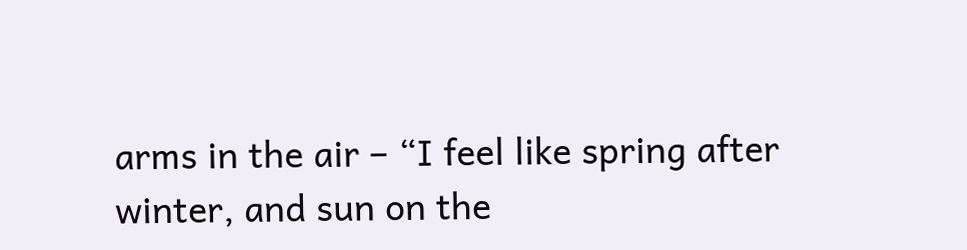arms in the air – “I feel like spring after winter, and sun on the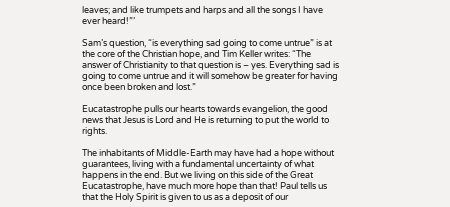leaves; and like trumpets and harps and all the songs I have ever heard!”’

Sam’s question, “is everything sad going to come untrue” is at the core of the Christian hope, and Tim Keller writes: “The answer of Christianity to that question is – yes. Everything sad is going to come untrue and it will somehow be greater for having once been broken and lost.”

Eucatastrophe pulls our hearts towards evangelion, the good news that Jesus is Lord and He is returning to put the world to rights.

The inhabitants of Middle-Earth may have had a hope without guarantees, living with a fundamental uncertainty of what happens in the end. But we living on this side of the Great Eucatastrophe, have much more hope than that! Paul tells us that the Holy Spirit is given to us as a deposit of our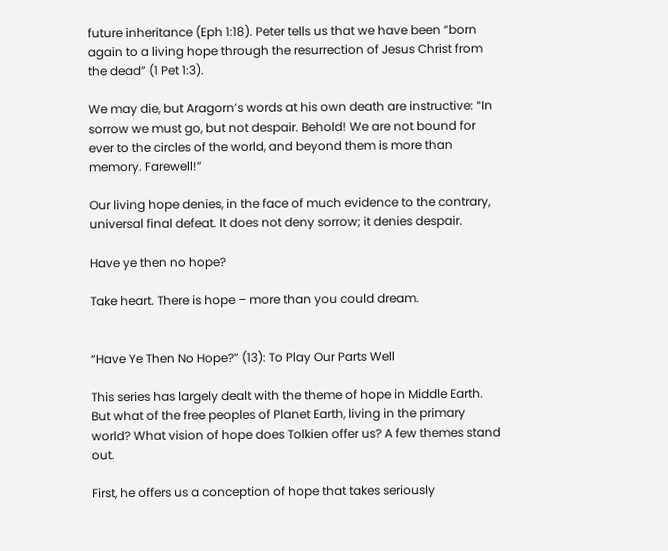future inheritance (Eph 1:18). Peter tells us that we have been “born again to a living hope through the resurrection of Jesus Christ from the dead” (1 Pet 1:3).

We may die, but Aragorn’s words at his own death are instructive: “In sorrow we must go, but not despair. Behold! We are not bound for ever to the circles of the world, and beyond them is more than memory. Farewell!”

Our living hope denies, in the face of much evidence to the contrary, universal final defeat. It does not deny sorrow; it denies despair.

Have ye then no hope?

Take heart. There is hope – more than you could dream.


“Have Ye Then No Hope?” (13): To Play Our Parts Well

This series has largely dealt with the theme of hope in Middle Earth. But what of the free peoples of Planet Earth, living in the primary world? What vision of hope does Tolkien offer us? A few themes stand out.

First, he offers us a conception of hope that takes seriously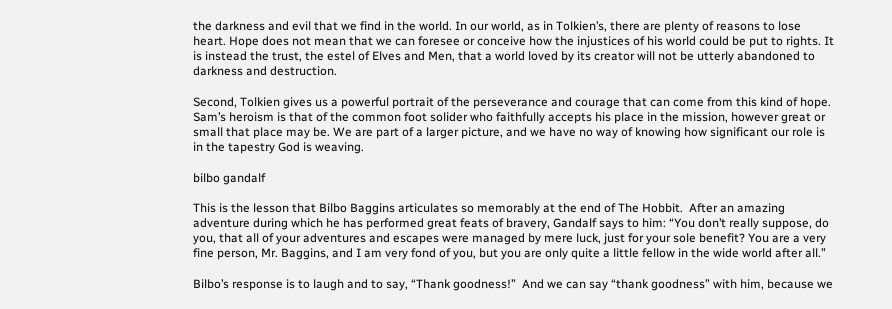the darkness and evil that we find in the world. In our world, as in Tolkien’s, there are plenty of reasons to lose heart. Hope does not mean that we can foresee or conceive how the injustices of his world could be put to rights. It is instead the trust, the estel of Elves and Men, that a world loved by its creator will not be utterly abandoned to darkness and destruction.

Second, Tolkien gives us a powerful portrait of the perseverance and courage that can come from this kind of hope. Sam’s heroism is that of the common foot solider who faithfully accepts his place in the mission, however great or small that place may be. We are part of a larger picture, and we have no way of knowing how significant our role is in the tapestry God is weaving.

bilbo gandalf

This is the lesson that Bilbo Baggins articulates so memorably at the end of The Hobbit.  After an amazing adventure during which he has performed great feats of bravery, Gandalf says to him: “You don’t really suppose, do you, that all of your adventures and escapes were managed by mere luck, just for your sole benefit? You are a very fine person, Mr. Baggins, and I am very fond of you, but you are only quite a little fellow in the wide world after all.”

Bilbo’s response is to laugh and to say, “Thank goodness!”  And we can say “thank goodness” with him, because we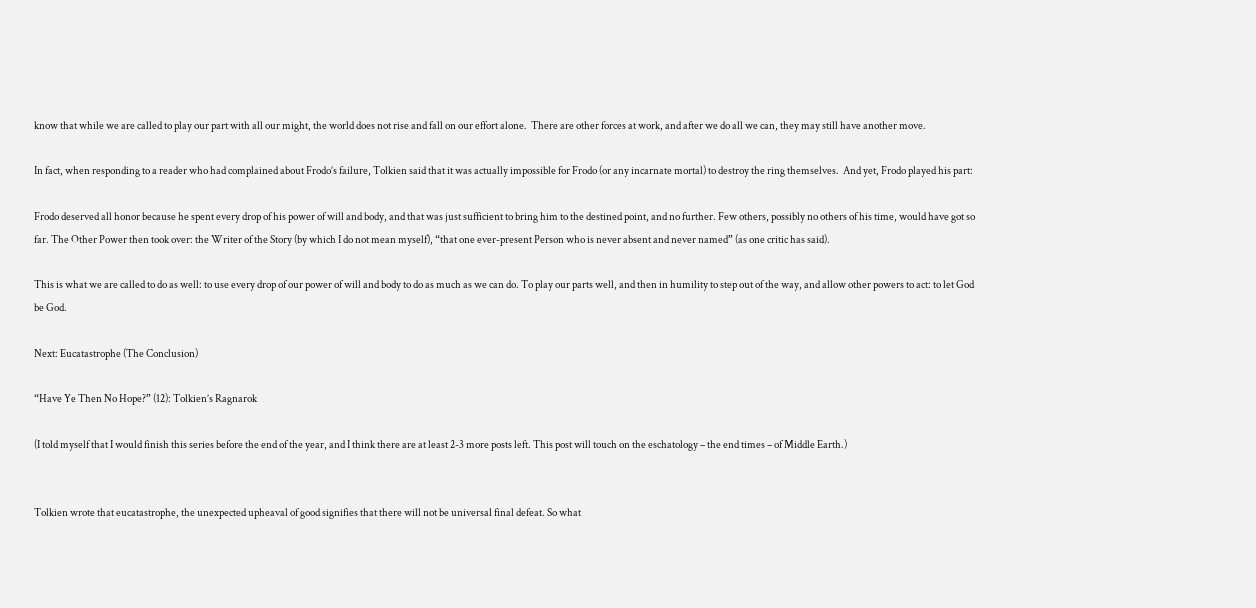know that while we are called to play our part with all our might, the world does not rise and fall on our effort alone.  There are other forces at work, and after we do all we can, they may still have another move.

In fact, when responding to a reader who had complained about Frodo’s failure, Tolkien said that it was actually impossible for Frodo (or any incarnate mortal) to destroy the ring themselves.  And yet, Frodo played his part:

Frodo deserved all honor because he spent every drop of his power of will and body, and that was just sufficient to bring him to the destined point, and no further. Few others, possibly no others of his time, would have got so far. The Other Power then took over: the Writer of the Story (by which I do not mean myself), “that one ever-present Person who is never absent and never named” (as one critic has said).

This is what we are called to do as well: to use every drop of our power of will and body to do as much as we can do. To play our parts well, and then in humility to step out of the way, and allow other powers to act: to let God be God.

Next: Eucatastrophe (The Conclusion)

“Have Ye Then No Hope?” (12): Tolkien’s Ragnarok

(I told myself that I would finish this series before the end of the year, and I think there are at least 2-3 more posts left. This post will touch on the eschatology – the end times – of Middle Earth.)


Tolkien wrote that eucatastrophe, the unexpected upheaval of good signifies that there will not be universal final defeat. So what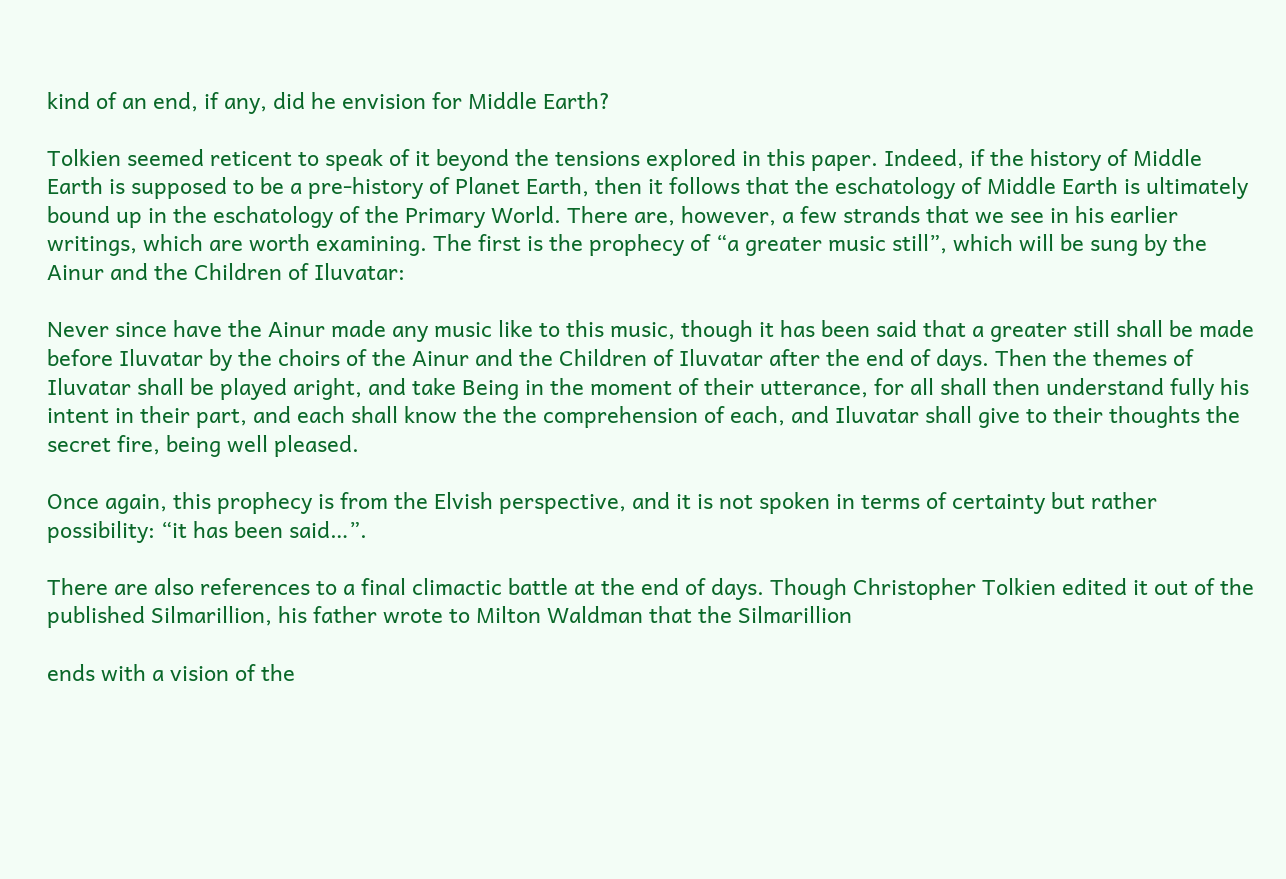kind of an end, if any, did he envision for Middle Earth?

Tolkien seemed reticent to speak of it beyond the tensions explored in this paper. Indeed, if the history of Middle Earth is supposed to be a pre-history of Planet Earth, then it follows that the eschatology of Middle Earth is ultimately bound up in the eschatology of the Primary World. There are, however, a few strands that we see in his earlier writings, which are worth examining. The first is the prophecy of “a greater music still”, which will be sung by the Ainur and the Children of Iluvatar:

Never since have the Ainur made any music like to this music, though it has been said that a greater still shall be made before Iluvatar by the choirs of the Ainur and the Children of Iluvatar after the end of days. Then the themes of Iluvatar shall be played aright, and take Being in the moment of their utterance, for all shall then understand fully his intent in their part, and each shall know the the comprehension of each, and Iluvatar shall give to their thoughts the secret fire, being well pleased.

Once again, this prophecy is from the Elvish perspective, and it is not spoken in terms of certainty but rather possibility: “it has been said…”.

There are also references to a final climactic battle at the end of days. Though Christopher Tolkien edited it out of the published Silmarillion, his father wrote to Milton Waldman that the Silmarillion

ends with a vision of the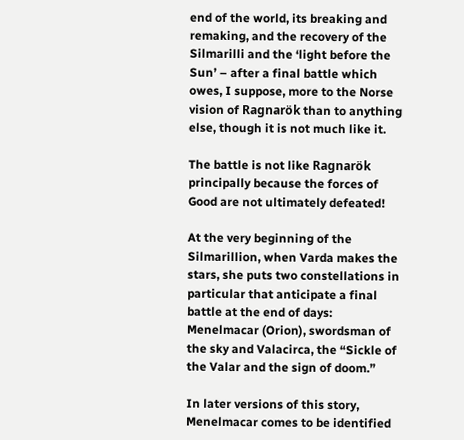end of the world, its breaking and remaking, and the recovery of the Silmarilli and the ‘light before the Sun’ – after a final battle which owes, I suppose, more to the Norse vision of Ragnarök than to anything else, though it is not much like it.

The battle is not like Ragnarök principally because the forces of Good are not ultimately defeated!

At the very beginning of the Silmarillion, when Varda makes the stars, she puts two constellations in particular that anticipate a final battle at the end of days: Menelmacar (Orion), swordsman of the sky and Valacirca, the “Sickle of the Valar and the sign of doom.”

In later versions of this story, Menelmacar comes to be identified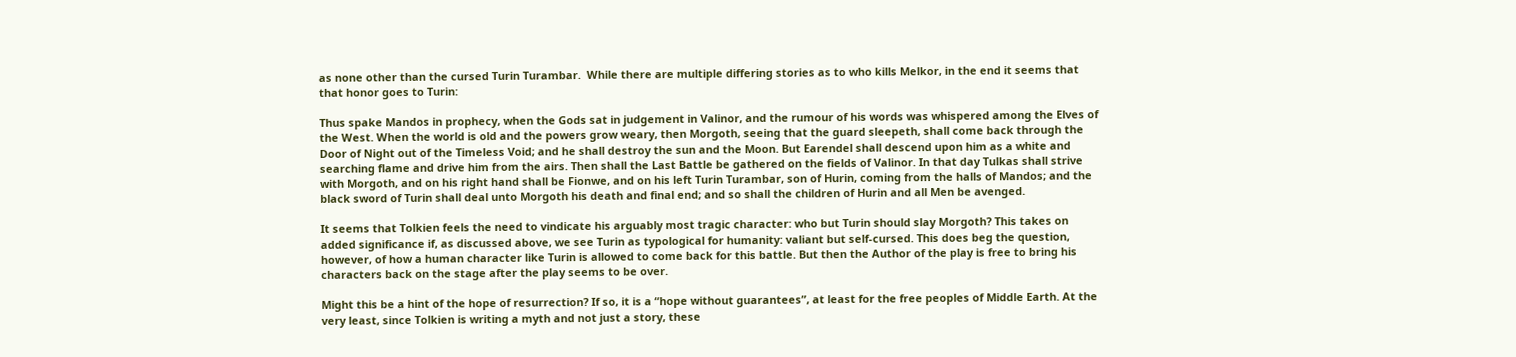as none other than the cursed Turin Turambar.  While there are multiple differing stories as to who kills Melkor, in the end it seems that that honor goes to Turin:

Thus spake Mandos in prophecy, when the Gods sat in judgement in Valinor, and the rumour of his words was whispered among the Elves of the West. When the world is old and the powers grow weary, then Morgoth, seeing that the guard sleepeth, shall come back through the Door of Night out of the Timeless Void; and he shall destroy the sun and the Moon. But Earendel shall descend upon him as a white and searching flame and drive him from the airs. Then shall the Last Battle be gathered on the fields of Valinor. In that day Tulkas shall strive with Morgoth, and on his right hand shall be Fionwe, and on his left Turin Turambar, son of Hurin, coming from the halls of Mandos; and the black sword of Turin shall deal unto Morgoth his death and final end; and so shall the children of Hurin and all Men be avenged.

It seems that Tolkien feels the need to vindicate his arguably most tragic character: who but Turin should slay Morgoth? This takes on added significance if, as discussed above, we see Turin as typological for humanity: valiant but self-cursed. This does beg the question, however, of how a human character like Turin is allowed to come back for this battle. But then the Author of the play is free to bring his characters back on the stage after the play seems to be over.

Might this be a hint of the hope of resurrection? If so, it is a “hope without guarantees”, at least for the free peoples of Middle Earth. At the very least, since Tolkien is writing a myth and not just a story, these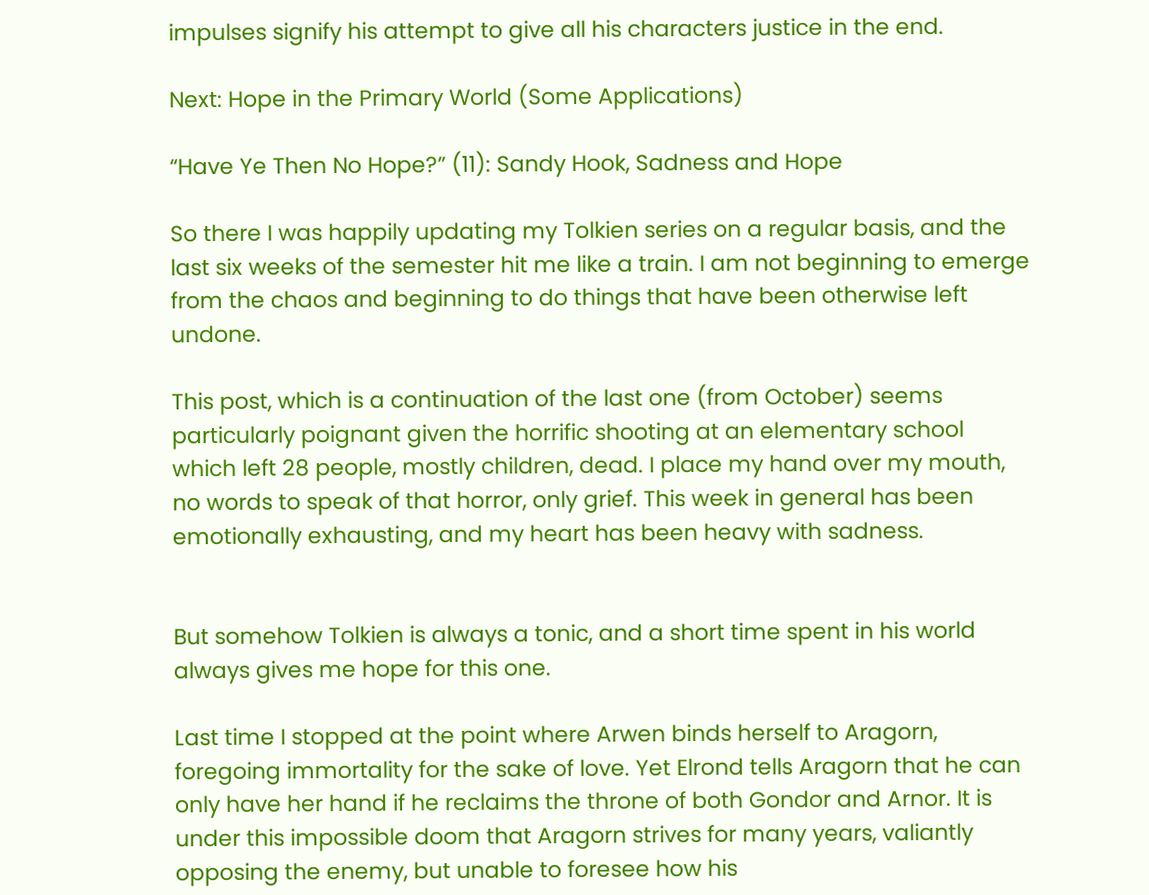impulses signify his attempt to give all his characters justice in the end.

Next: Hope in the Primary World (Some Applications)

“Have Ye Then No Hope?” (11): Sandy Hook, Sadness and Hope

So there I was happily updating my Tolkien series on a regular basis, and the last six weeks of the semester hit me like a train. I am not beginning to emerge from the chaos and beginning to do things that have been otherwise left undone.

This post, which is a continuation of the last one (from October) seems particularly poignant given the horrific shooting at an elementary school which left 28 people, mostly children, dead. I place my hand over my mouth, no words to speak of that horror, only grief. This week in general has been emotionally exhausting, and my heart has been heavy with sadness.


But somehow Tolkien is always a tonic, and a short time spent in his world always gives me hope for this one.

Last time I stopped at the point where Arwen binds herself to Aragorn, foregoing immortality for the sake of love. Yet Elrond tells Aragorn that he can only have her hand if he reclaims the throne of both Gondor and Arnor. It is under this impossible doom that Aragorn strives for many years, valiantly opposing the enemy, but unable to foresee how his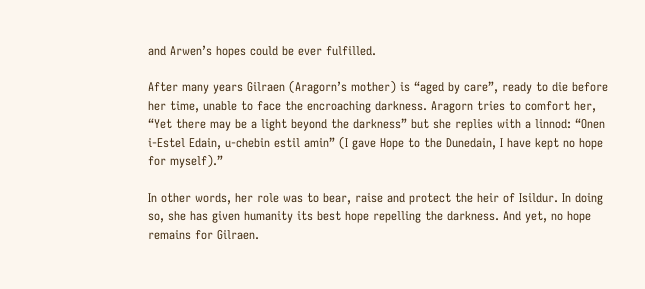and Arwen’s hopes could be ever fulfilled.

After many years Gilraen (Aragorn’s mother) is “aged by care”, ready to die before her time, unable to face the encroaching darkness. Aragorn tries to comfort her, “Yet there may be a light beyond the darkness” but she replies with a linnod: “Onen i-Estel Edain, u-chebin estil amin” (I gave Hope to the Dunedain, I have kept no hope for myself).”

In other words, her role was to bear, raise and protect the heir of Isildur. In doing so, she has given humanity its best hope repelling the darkness. And yet, no hope remains for Gilraen.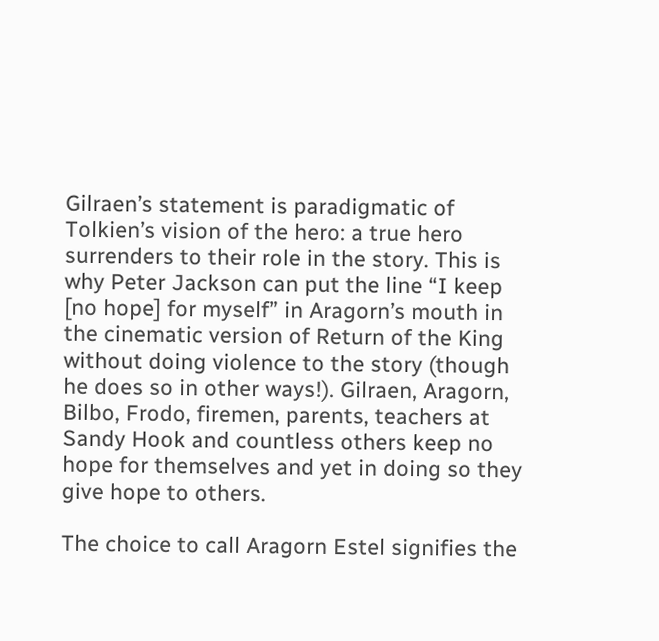Gilraen’s statement is paradigmatic of Tolkien’s vision of the hero: a true hero surrenders to their role in the story. This is why Peter Jackson can put the line “I keep [no hope] for myself” in Aragorn’s mouth in the cinematic version of Return of the King without doing violence to the story (though he does so in other ways!). Gilraen, Aragorn, Bilbo, Frodo, firemen, parents, teachers at Sandy Hook and countless others keep no hope for themselves and yet in doing so they give hope to others.

The choice to call Aragorn Estel signifies the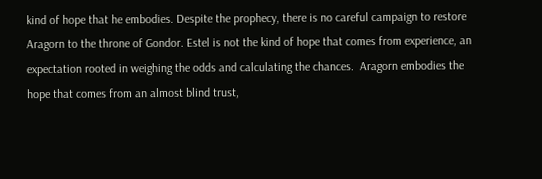kind of hope that he embodies. Despite the prophecy, there is no careful campaign to restore Aragorn to the throne of Gondor. Estel is not the kind of hope that comes from experience, an expectation rooted in weighing the odds and calculating the chances.  Aragorn embodies the hope that comes from an almost blind trust,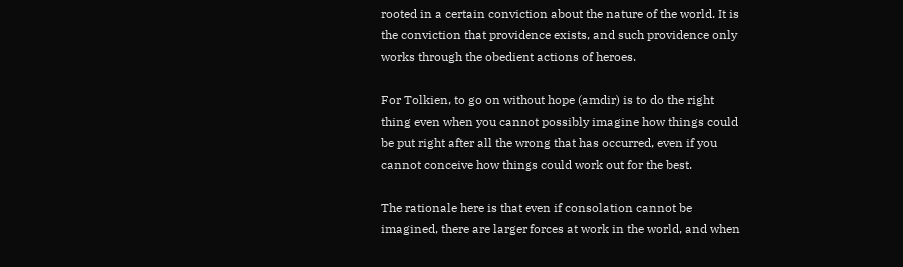rooted in a certain conviction about the nature of the world. It is the conviction that providence exists, and such providence only works through the obedient actions of heroes.

For Tolkien, to go on without hope (amdir) is to do the right thing even when you cannot possibly imagine how things could be put right after all the wrong that has occurred, even if you cannot conceive how things could work out for the best.

The rationale here is that even if consolation cannot be imagined, there are larger forces at work in the world, and when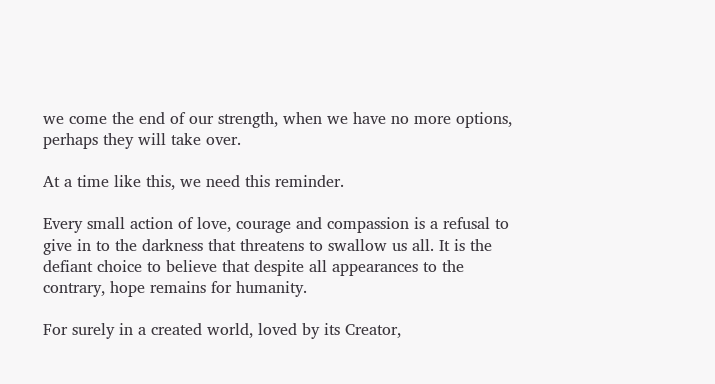we come the end of our strength, when we have no more options, perhaps they will take over.

At a time like this, we need this reminder.

Every small action of love, courage and compassion is a refusal to give in to the darkness that threatens to swallow us all. It is the defiant choice to believe that despite all appearances to the contrary, hope remains for humanity.

For surely in a created world, loved by its Creator,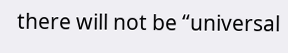there will not be “universal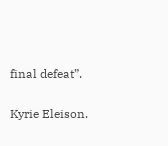final defeat”.

Kyrie Eleison.